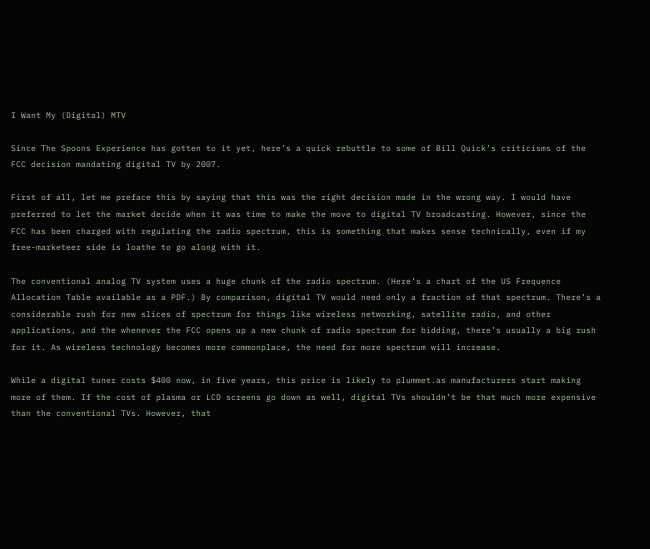I Want My (Digital) MTV

Since The Spoons Experience has gotten to it yet, here’s a quick rebuttle to some of Bill Quick’s criticisms of the FCC decision mandating digital TV by 2007.

First of all, let me preface this by saying that this was the right decision made in the wrong way. I would have preferred to let the market decide when it was time to make the move to digital TV broadcasting. However, since the FCC has been charged with regulating the radio spectrum, this is something that makes sense technically, even if my free-marketeer side is loathe to go along with it.

The conventional analog TV system uses a huge chunk of the radio spectrum. (Here’s a chart of the US Frequence Allocation Table available as a PDF.) By comparison, digital TV would need only a fraction of that spectrum. There’s a considerable rush for new slices of spectrum for things like wireless networking, satellite radio, and other applications, and the whenever the FCC opens up a new chunk of radio spectrum for bidding, there’s usually a big rush for it. As wireless technology becomes more commonplace, the need for more spectrum will increase.

While a digital tuner costs $400 now, in five years, this price is likely to plummet.as manufacturers start making more of them. If the cost of plasma or LCD screens go down as well, digital TVs shouldn’t be that much more expensive than the conventional TVs. However, that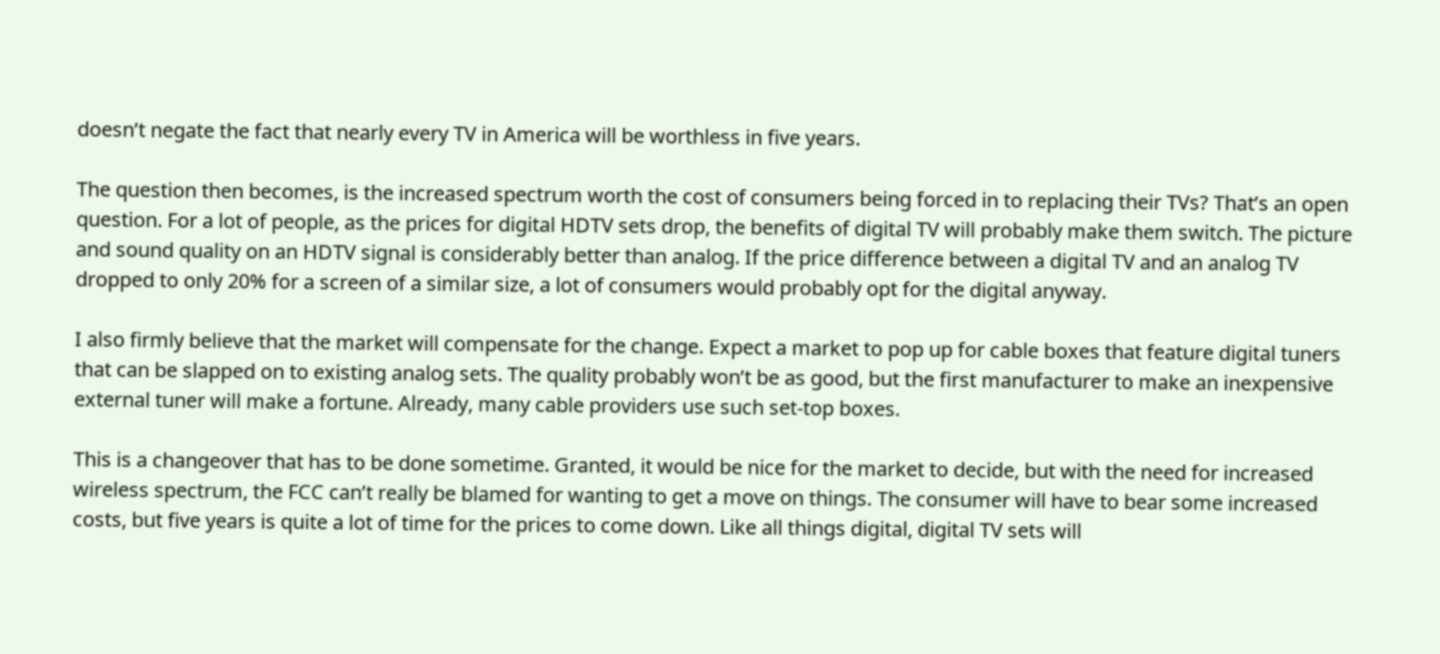doesn’t negate the fact that nearly every TV in America will be worthless in five years.

The question then becomes, is the increased spectrum worth the cost of consumers being forced in to replacing their TVs? That’s an open question. For a lot of people, as the prices for digital HDTV sets drop, the benefits of digital TV will probably make them switch. The picture and sound quality on an HDTV signal is considerably better than analog. If the price difference between a digital TV and an analog TV dropped to only 20% for a screen of a similar size, a lot of consumers would probably opt for the digital anyway.

I also firmly believe that the market will compensate for the change. Expect a market to pop up for cable boxes that feature digital tuners that can be slapped on to existing analog sets. The quality probably won’t be as good, but the first manufacturer to make an inexpensive external tuner will make a fortune. Already, many cable providers use such set-top boxes.

This is a changeover that has to be done sometime. Granted, it would be nice for the market to decide, but with the need for increased wireless spectrum, the FCC can’t really be blamed for wanting to get a move on things. The consumer will have to bear some increased costs, but five years is quite a lot of time for the prices to come down. Like all things digital, digital TV sets will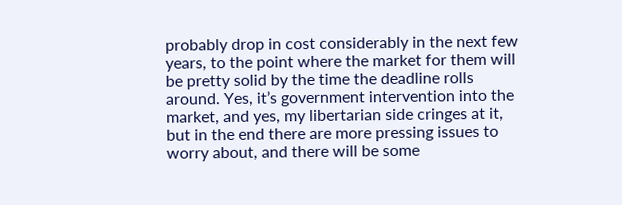probably drop in cost considerably in the next few years, to the point where the market for them will be pretty solid by the time the deadline rolls around. Yes, it’s government intervention into the market, and yes, my libertarian side cringes at it, but in the end there are more pressing issues to worry about, and there will be some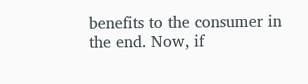benefits to the consumer in the end. Now, if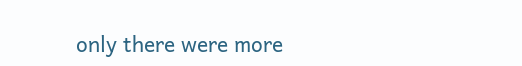only there were more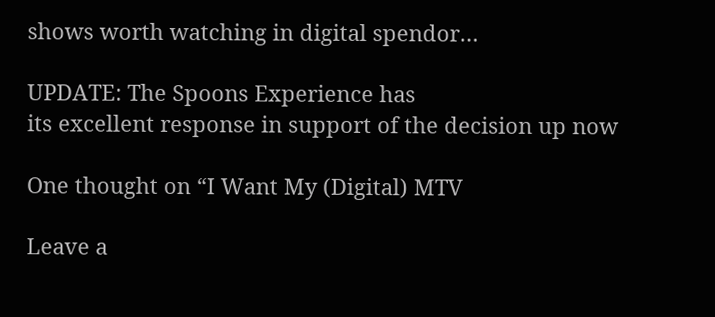shows worth watching in digital spendor…

UPDATE: The Spoons Experience has
its excellent response in support of the decision up now

One thought on “I Want My (Digital) MTV

Leave a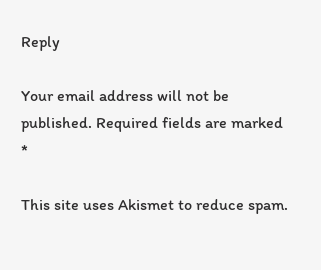Reply

Your email address will not be published. Required fields are marked *

This site uses Akismet to reduce spam.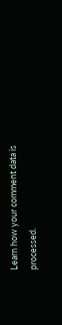Learn how your comment data is processed.